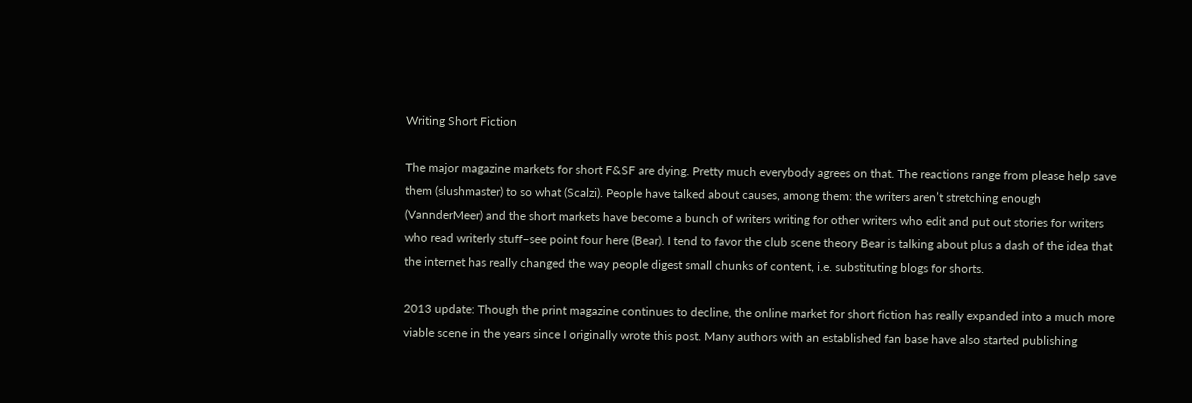Writing Short Fiction

The major magazine markets for short F&SF are dying. Pretty much everybody agrees on that. The reactions range from please help save them (slushmaster) to so what (Scalzi). People have talked about causes, among them: the writers aren’t stretching enough (VannderMeer) and the short markets have become a bunch of writers writing for other writers who edit and put out stories for writers who read writerly stuff–see point four here (Bear). I tend to favor the club scene theory Bear is talking about plus a dash of the idea that the internet has really changed the way people digest small chunks of content, i.e. substituting blogs for shorts.

2013 update: Though the print magazine continues to decline, the online market for short fiction has really expanded into a much more viable scene in the years since I originally wrote this post. Many authors with an established fan base have also started publishing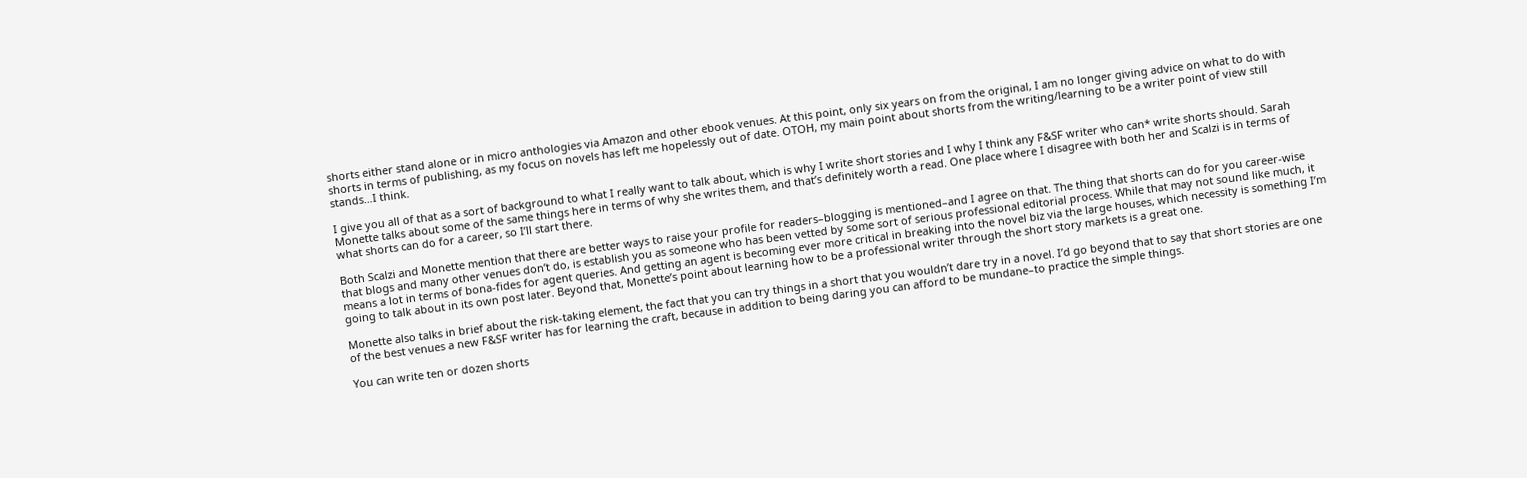shorts either stand alone or in micro anthologies via Amazon and other ebook venues. At this point, only six years on from the original, I am no longer giving advice on what to do with shorts in terms of publishing, as my focus on novels has left me hopelessly out of date. OTOH, my main point about shorts from the writing/learning to be a writer point of view still stands…I think.

I give you all of that as a sort of background to what I really want to talk about, which is why I write short stories and I why I think any F&SF writer who can* write shorts should. Sarah Monette talks about some of the same things here in terms of why she writes them, and that’s definitely worth a read. One place where I disagree with both her and Scalzi is in terms of what shorts can do for a career, so I’ll start there.

Both Scalzi and Monette mention that there are better ways to raise your profile for readers–blogging is mentioned–and I agree on that. The thing that shorts can do for you career-wise that blogs and many other venues don’t do, is establish you as someone who has been vetted by some sort of serious professional editorial process. While that may not sound like much, it means a lot in terms of bona-fides for agent queries. And getting an agent is becoming ever more critical in breaking into the novel biz via the large houses, which necessity is something I’m going to talk about in its own post later. Beyond that, Monette’s point about learning how to be a professional writer through the short story markets is a great one.

Monette also talks in brief about the risk-taking element, the fact that you can try things in a short that you wouldn’t dare try in a novel. I’d go beyond that to say that short stories are one of the best venues a new F&SF writer has for learning the craft, because in addition to being daring you can afford to be mundane–to practice the simple things.

You can write ten or dozen shorts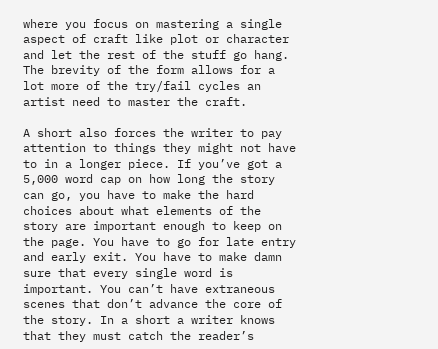where you focus on mastering a single aspect of craft like plot or character and let the rest of the stuff go hang. The brevity of the form allows for a lot more of the try/fail cycles an artist need to master the craft.

A short also forces the writer to pay attention to things they might not have to in a longer piece. If you’ve got a 5,000 word cap on how long the story can go, you have to make the hard choices about what elements of the story are important enough to keep on the page. You have to go for late entry and early exit. You have to make damn sure that every single word is important. You can’t have extraneous scenes that don’t advance the core of the story. In a short a writer knows that they must catch the reader’s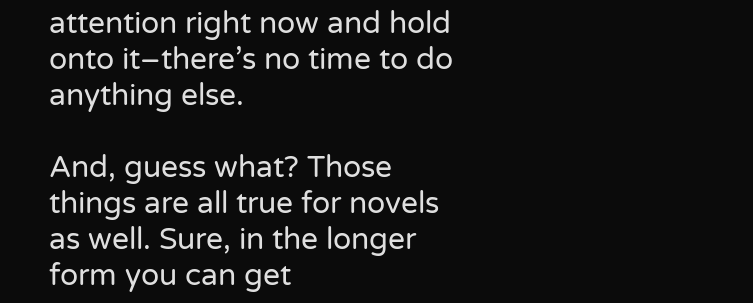attention right now and hold onto it–there’s no time to do anything else.

And, guess what? Those things are all true for novels as well. Sure, in the longer form you can get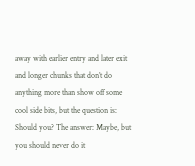away with earlier entry and later exit and longer chunks that don’t do anything more than show off some cool side bits, but the question is: Should you? The answer: Maybe, but you should never do it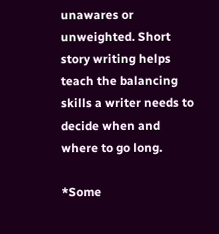unawares or unweighted. Short story writing helps teach the balancing skills a writer needs to decide when and where to go long.

*Some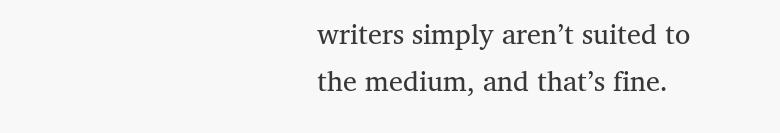writers simply aren’t suited to the medium, and that’s fine.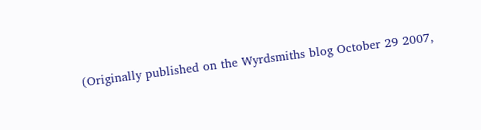(Originally published on the Wyrdsmiths blog October 29 2007,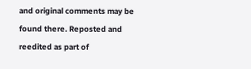and original comments may be found there. Reposted and reedited as part of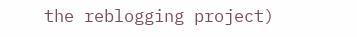the reblogging project)